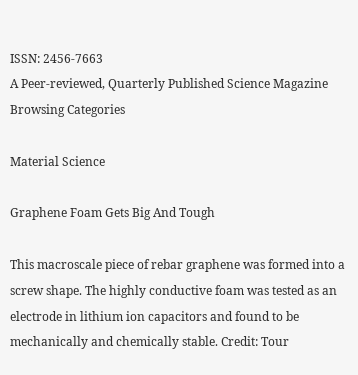ISSN: 2456-7663
A Peer-reviewed, Quarterly Published Science Magazine
Browsing Categories

Material Science

Graphene Foam Gets Big And Tough

This macroscale piece of rebar graphene was formed into a screw shape. The highly conductive foam was tested as an electrode in lithium ion capacitors and found to be mechanically and chemically stable. Credit: Tour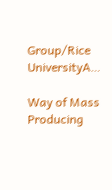Group/Rice UniversityA…

Way of Mass Producing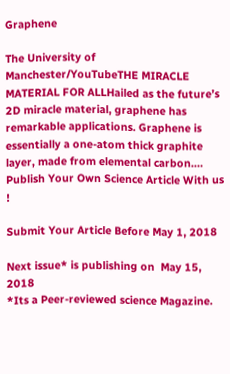Graphene

The University of Manchester/YouTubeTHE MIRACLE MATERIAL FOR ALLHailed as the future’s 2D miracle material, graphene has remarkable applications. Graphene is essentially a one-atom thick graphite layer, made from elemental carbon.…
Publish Your Own Science Article With us !

Submit Your Article Before May 1, 2018

Next issue* is publishing on  May 15, 2018
*Its a Peer-reviewed science Magazine.